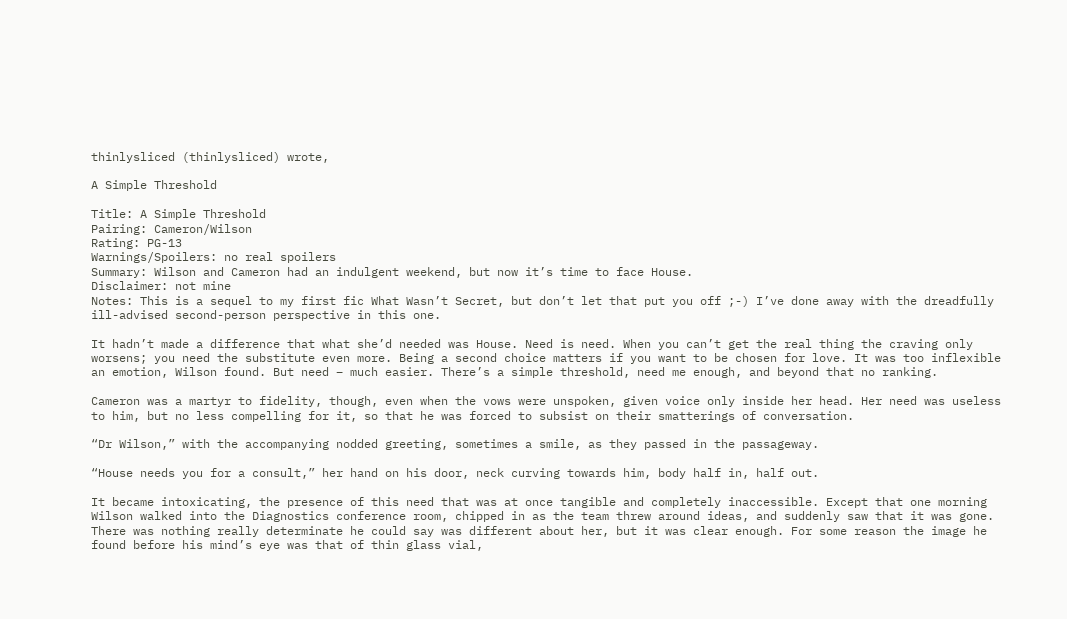thinlysliced (thinlysliced) wrote,

A Simple Threshold

Title: A Simple Threshold
Pairing: Cameron/Wilson
Rating: PG-13
Warnings/Spoilers: no real spoilers
Summary: Wilson and Cameron had an indulgent weekend, but now it’s time to face House.
Disclaimer: not mine
Notes: This is a sequel to my first fic What Wasn’t Secret, but don’t let that put you off ;-) I’ve done away with the dreadfully ill-advised second-person perspective in this one.

It hadn’t made a difference that what she’d needed was House. Need is need. When you can’t get the real thing the craving only worsens; you need the substitute even more. Being a second choice matters if you want to be chosen for love. It was too inflexible an emotion, Wilson found. But need – much easier. There’s a simple threshold, need me enough, and beyond that no ranking.

Cameron was a martyr to fidelity, though, even when the vows were unspoken, given voice only inside her head. Her need was useless to him, but no less compelling for it, so that he was forced to subsist on their smatterings of conversation.

“Dr Wilson,” with the accompanying nodded greeting, sometimes a smile, as they passed in the passageway.

“House needs you for a consult,” her hand on his door, neck curving towards him, body half in, half out.

It became intoxicating, the presence of this need that was at once tangible and completely inaccessible. Except that one morning Wilson walked into the Diagnostics conference room, chipped in as the team threw around ideas, and suddenly saw that it was gone. There was nothing really determinate he could say was different about her, but it was clear enough. For some reason the image he found before his mind’s eye was that of thin glass vial,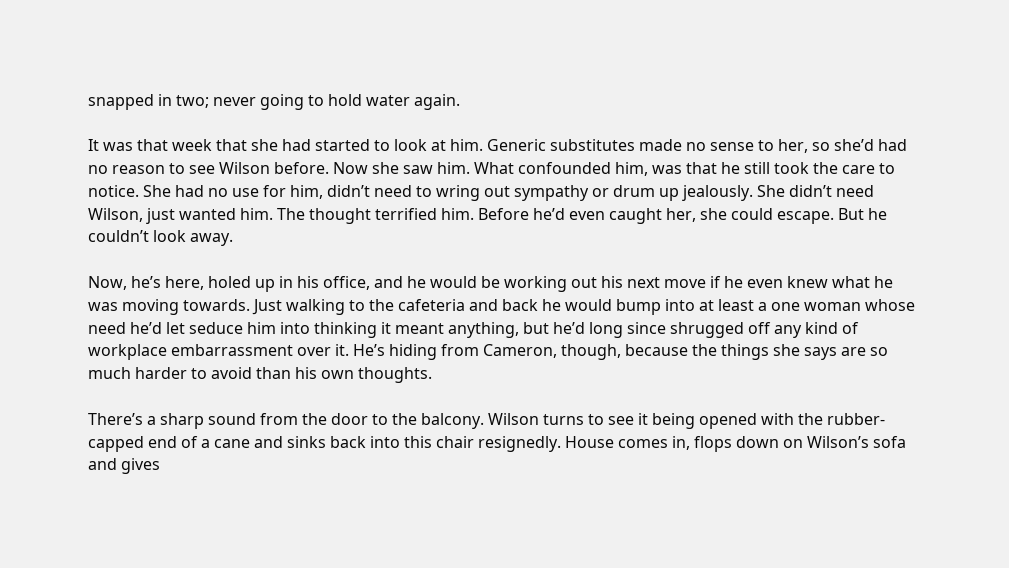snapped in two; never going to hold water again.

It was that week that she had started to look at him. Generic substitutes made no sense to her, so she’d had no reason to see Wilson before. Now she saw him. What confounded him, was that he still took the care to notice. She had no use for him, didn’t need to wring out sympathy or drum up jealously. She didn’t need Wilson, just wanted him. The thought terrified him. Before he’d even caught her, she could escape. But he couldn’t look away.

Now, he’s here, holed up in his office, and he would be working out his next move if he even knew what he was moving towards. Just walking to the cafeteria and back he would bump into at least a one woman whose need he’d let seduce him into thinking it meant anything, but he’d long since shrugged off any kind of workplace embarrassment over it. He’s hiding from Cameron, though, because the things she says are so much harder to avoid than his own thoughts.

There’s a sharp sound from the door to the balcony. Wilson turns to see it being opened with the rubber-capped end of a cane and sinks back into this chair resignedly. House comes in, flops down on Wilson’s sofa and gives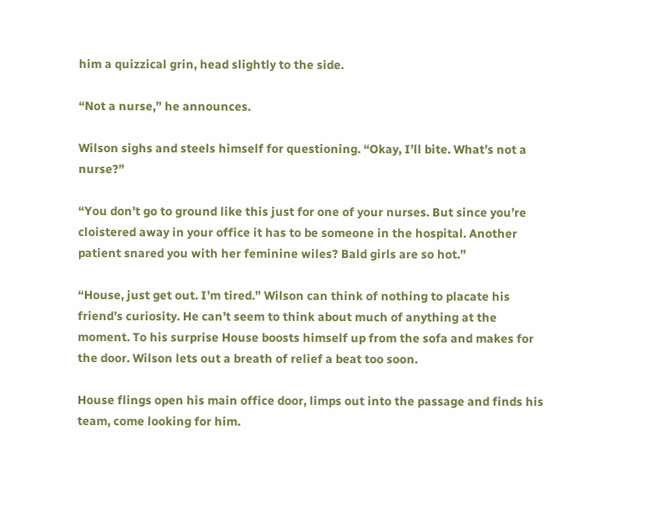him a quizzical grin, head slightly to the side.

“Not a nurse,” he announces.

Wilson sighs and steels himself for questioning. “Okay, I’ll bite. What’s not a nurse?”

“You don’t go to ground like this just for one of your nurses. But since you’re cloistered away in your office it has to be someone in the hospital. Another patient snared you with her feminine wiles? Bald girls are so hot.”

“House, just get out. I’m tired.” Wilson can think of nothing to placate his friend’s curiosity. He can’t seem to think about much of anything at the moment. To his surprise House boosts himself up from the sofa and makes for the door. Wilson lets out a breath of relief a beat too soon.

House flings open his main office door, limps out into the passage and finds his team, come looking for him.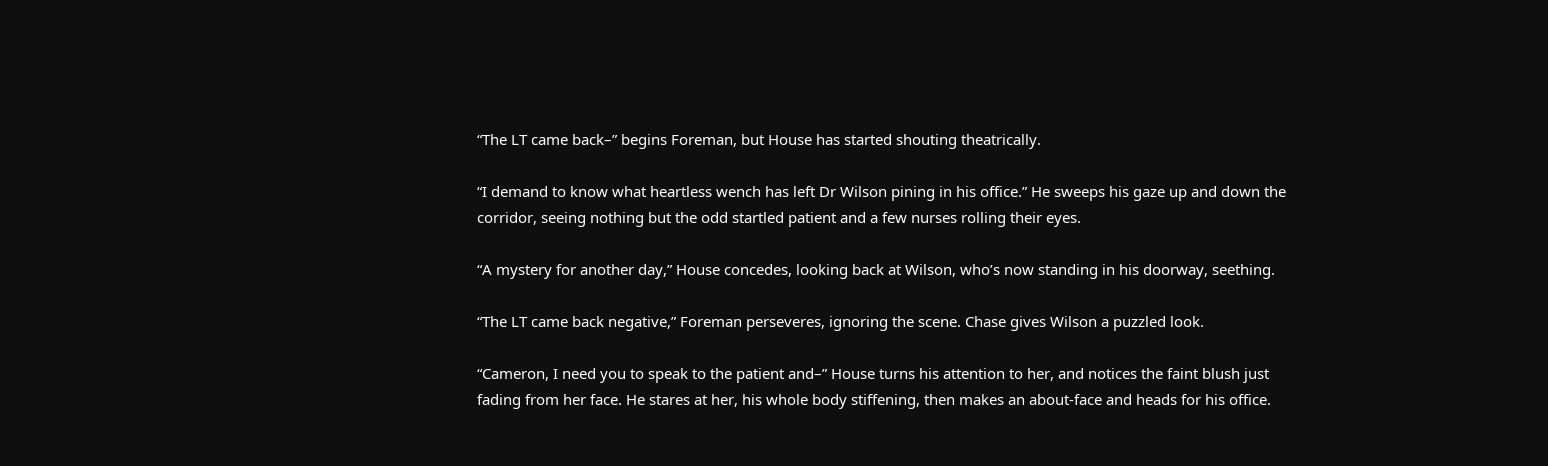“The LT came back–” begins Foreman, but House has started shouting theatrically.

“I demand to know what heartless wench has left Dr Wilson pining in his office.” He sweeps his gaze up and down the corridor, seeing nothing but the odd startled patient and a few nurses rolling their eyes.

“A mystery for another day,” House concedes, looking back at Wilson, who’s now standing in his doorway, seething.

“The LT came back negative,” Foreman perseveres, ignoring the scene. Chase gives Wilson a puzzled look.

“Cameron, I need you to speak to the patient and–” House turns his attention to her, and notices the faint blush just fading from her face. He stares at her, his whole body stiffening, then makes an about-face and heads for his office.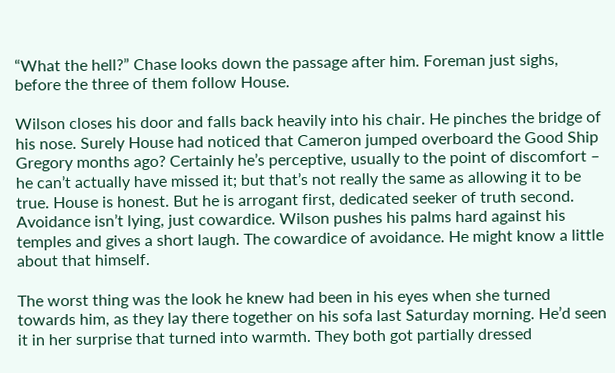“What the hell?” Chase looks down the passage after him. Foreman just sighs, before the three of them follow House.

Wilson closes his door and falls back heavily into his chair. He pinches the bridge of his nose. Surely House had noticed that Cameron jumped overboard the Good Ship Gregory months ago? Certainly he’s perceptive, usually to the point of discomfort – he can’t actually have missed it; but that’s not really the same as allowing it to be true. House is honest. But he is arrogant first, dedicated seeker of truth second. Avoidance isn’t lying, just cowardice. Wilson pushes his palms hard against his temples and gives a short laugh. The cowardice of avoidance. He might know a little about that himself.

The worst thing was the look he knew had been in his eyes when she turned towards him, as they lay there together on his sofa last Saturday morning. He’d seen it in her surprise that turned into warmth. They both got partially dressed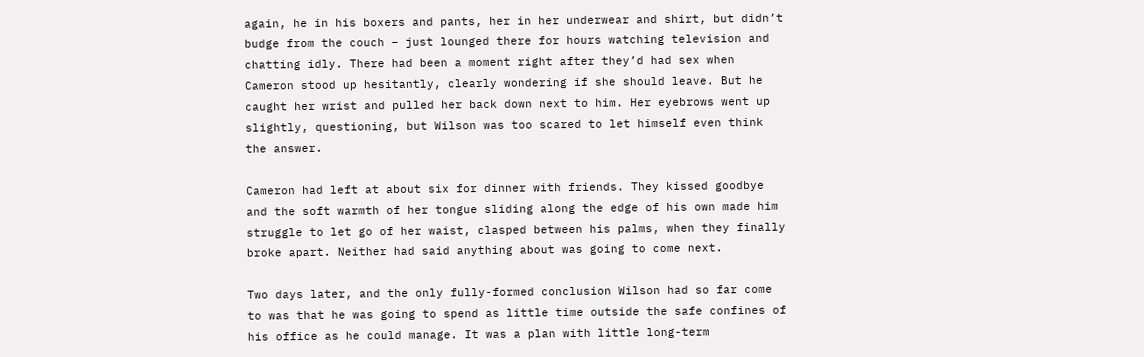again, he in his boxers and pants, her in her underwear and shirt, but didn’t budge from the couch – just lounged there for hours watching television and chatting idly. There had been a moment right after they’d had sex when Cameron stood up hesitantly, clearly wondering if she should leave. But he caught her wrist and pulled her back down next to him. Her eyebrows went up slightly, questioning, but Wilson was too scared to let himself even think the answer.

Cameron had left at about six for dinner with friends. They kissed goodbye and the soft warmth of her tongue sliding along the edge of his own made him struggle to let go of her waist, clasped between his palms, when they finally broke apart. Neither had said anything about was going to come next.

Two days later, and the only fully-formed conclusion Wilson had so far come to was that he was going to spend as little time outside the safe confines of his office as he could manage. It was a plan with little long-term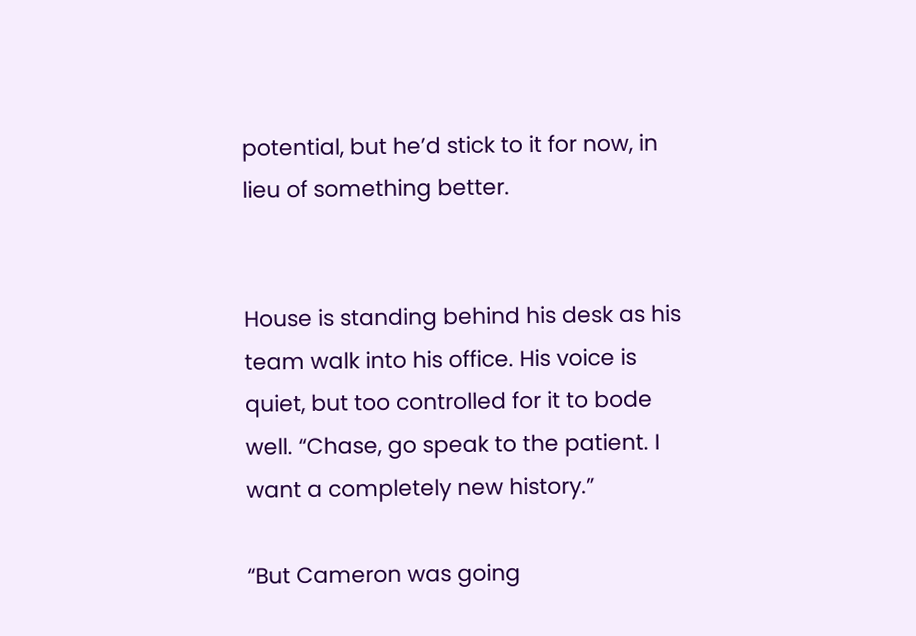potential, but he’d stick to it for now, in lieu of something better.


House is standing behind his desk as his team walk into his office. His voice is quiet, but too controlled for it to bode well. “Chase, go speak to the patient. I want a completely new history.”

“But Cameron was going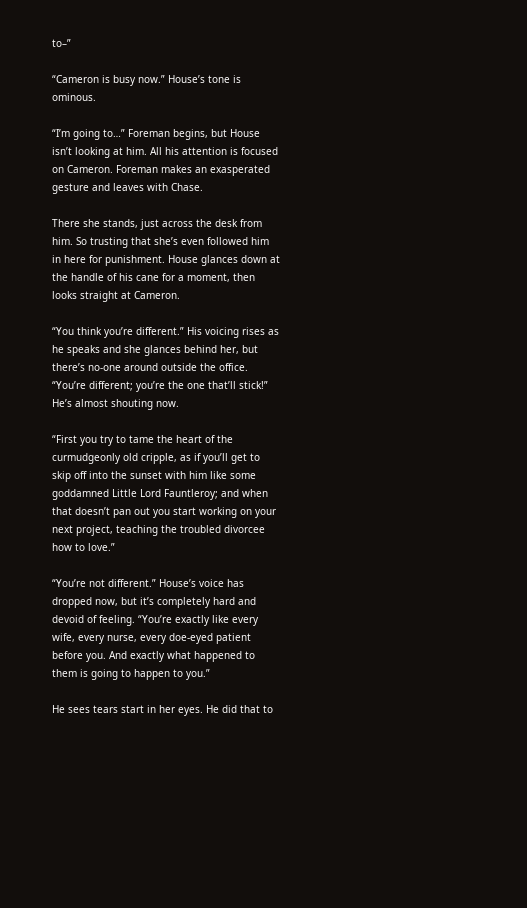to–”

“Cameron is busy now.” House’s tone is ominous.

“I’m going to…” Foreman begins, but House isn’t looking at him. All his attention is focused on Cameron. Foreman makes an exasperated gesture and leaves with Chase.

There she stands, just across the desk from him. So trusting that she’s even followed him in here for punishment. House glances down at the handle of his cane for a moment, then looks straight at Cameron.

“You think you’re different.” His voicing rises as he speaks and she glances behind her, but there’s no-one around outside the office. “You’re different; you’re the one that’ll stick!” He’s almost shouting now.

“First you try to tame the heart of the curmudgeonly old cripple, as if you’ll get to skip off into the sunset with him like some goddamned Little Lord Fauntleroy; and when that doesn’t pan out you start working on your next project, teaching the troubled divorcee how to love.”

“You’re not different.” House’s voice has dropped now, but it’s completely hard and devoid of feeling. “You’re exactly like every wife, every nurse, every doe-eyed patient before you. And exactly what happened to them is going to happen to you.”

He sees tears start in her eyes. He did that to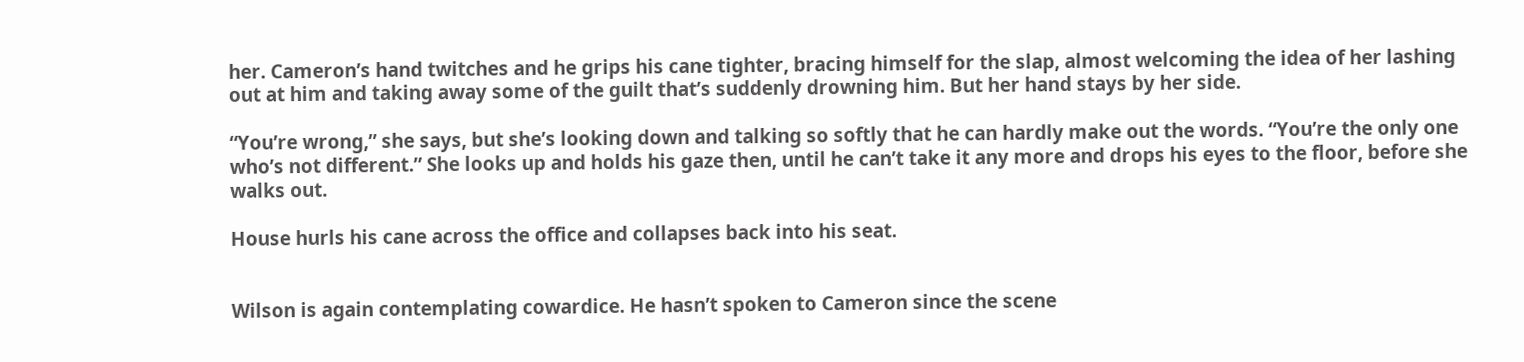her. Cameron’s hand twitches and he grips his cane tighter, bracing himself for the slap, almost welcoming the idea of her lashing out at him and taking away some of the guilt that’s suddenly drowning him. But her hand stays by her side.

“You’re wrong,” she says, but she’s looking down and talking so softly that he can hardly make out the words. “You’re the only one who’s not different.” She looks up and holds his gaze then, until he can’t take it any more and drops his eyes to the floor, before she walks out.

House hurls his cane across the office and collapses back into his seat.


Wilson is again contemplating cowardice. He hasn’t spoken to Cameron since the scene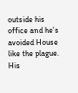outside his office and he’s avoided House like the plague. His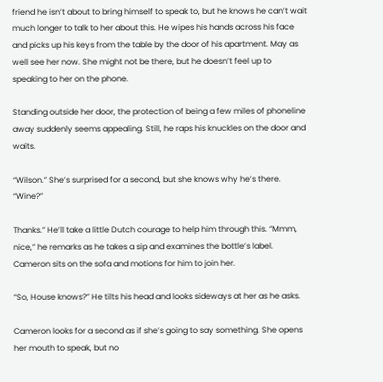friend he isn’t about to bring himself to speak to, but he knows he can’t wait much longer to talk to her about this. He wipes his hands across his face and picks up his keys from the table by the door of his apartment. May as well see her now. She might not be there, but he doesn’t feel up to speaking to her on the phone.

Standing outside her door, the protection of being a few miles of phoneline away suddenly seems appealing. Still, he raps his knuckles on the door and waits.

“Wilson.” She’s surprised for a second, but she knows why he’s there. “Wine?”

Thanks.” He’ll take a little Dutch courage to help him through this. “Mmm, nice,” he remarks as he takes a sip and examines the bottle’s label. Cameron sits on the sofa and motions for him to join her.

“So, House knows?” He tilts his head and looks sideways at her as he asks.

Cameron looks for a second as if she’s going to say something. She opens her mouth to speak, but no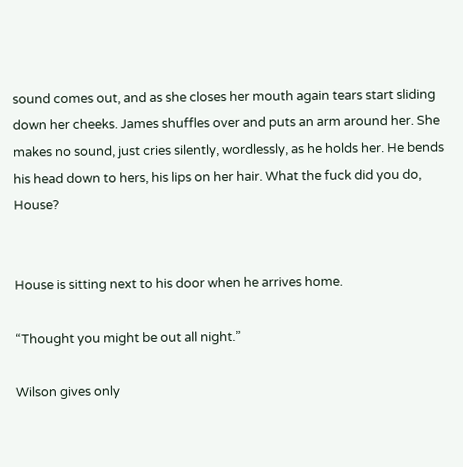sound comes out, and as she closes her mouth again tears start sliding down her cheeks. James shuffles over and puts an arm around her. She makes no sound, just cries silently, wordlessly, as he holds her. He bends his head down to hers, his lips on her hair. What the fuck did you do, House?


House is sitting next to his door when he arrives home.

“Thought you might be out all night.”

Wilson gives only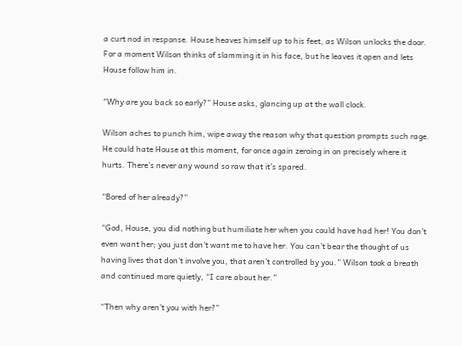a curt nod in response. House heaves himself up to his feet, as Wilson unlocks the door. For a moment Wilson thinks of slamming it in his face, but he leaves it open and lets House follow him in.

“Why are you back so early?” House asks, glancing up at the wall clock.

Wilson aches to punch him, wipe away the reason why that question prompts such rage. He could hate House at this moment, for once again zeroing in on precisely where it hurts. There’s never any wound so raw that it’s spared.

“Bored of her already?”

“God, House, you did nothing but humiliate her when you could have had her! You don’t even want her; you just don’t want me to have her. You can’t bear the thought of us having lives that don’t involve you, that aren’t controlled by you.” Wilson took a breath and continued more quietly, “I care about her.”

“Then why aren’t you with her?”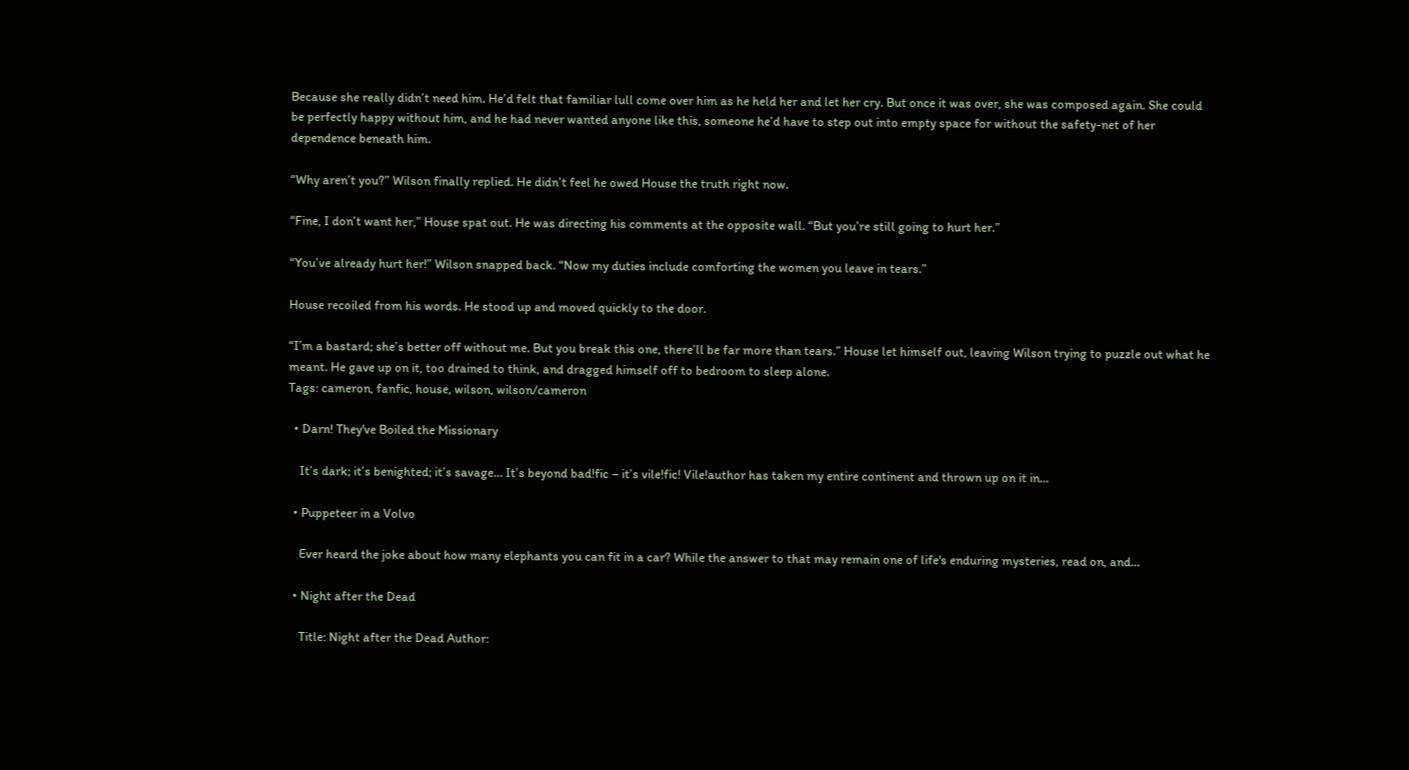Because she really didn’t need him. He’d felt that familiar lull come over him as he held her and let her cry. But once it was over, she was composed again. She could be perfectly happy without him, and he had never wanted anyone like this, someone he’d have to step out into empty space for without the safety-net of her dependence beneath him.

“Why aren’t you?” Wilson finally replied. He didn’t feel he owed House the truth right now.

“Fine, I don’t want her,” House spat out. He was directing his comments at the opposite wall. “But you’re still going to hurt her.”

“You’ve already hurt her!” Wilson snapped back. “Now my duties include comforting the women you leave in tears.”

House recoiled from his words. He stood up and moved quickly to the door.

“I’m a bastard; she’s better off without me. But you break this one, there’ll be far more than tears.” House let himself out, leaving Wilson trying to puzzle out what he meant. He gave up on it, too drained to think, and dragged himself off to bedroom to sleep alone.
Tags: cameron, fanfic, house, wilson, wilson/cameron

  • Darn! They've Boiled the Missionary

    It’s dark; it’s benighted; it’s savage... It’s beyond bad!fic – it’s vile!fic! Vile!author has taken my entire continent and thrown up on it in…

  • Puppeteer in a Volvo

    Ever heard the joke about how many elephants you can fit in a car? While the answer to that may remain one of life's enduring mysteries, read on, and…

  • Night after the Dead

    Title: Night after the Dead Author: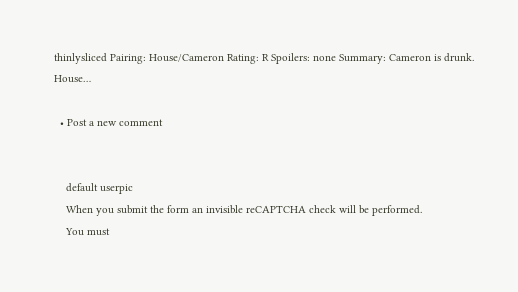thinlysliced Pairing: House/Cameron Rating: R Spoilers: none Summary: Cameron is drunk. House…

  • Post a new comment


    default userpic
    When you submit the form an invisible reCAPTCHA check will be performed.
    You must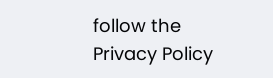follow the Privacy Policy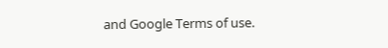and Google Terms of use.